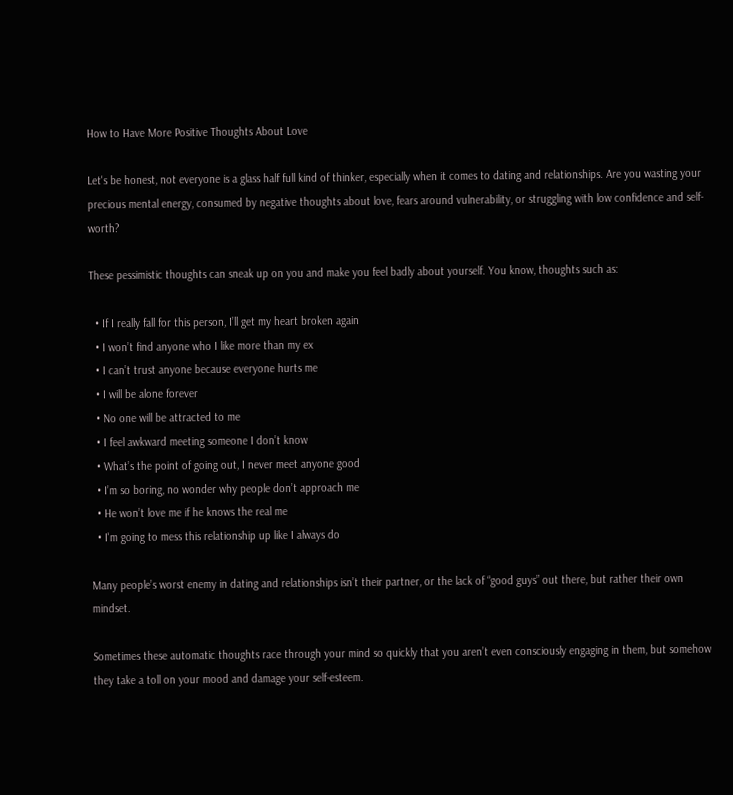How to Have More Positive Thoughts About Love

Let's be honest, not everyone is a glass half full kind of thinker, especially when it comes to dating and relationships. Are you wasting your precious mental energy, consumed by negative thoughts about love, fears around vulnerability, or struggling with low confidence and self-worth?

These pessimistic thoughts can sneak up on you and make you feel badly about yourself. You know, thoughts such as:

  • If I really fall for this person, I’ll get my heart broken again
  • I won’t find anyone who I like more than my ex
  • I can’t trust anyone because everyone hurts me
  • I will be alone forever
  • No one will be attracted to me
  • I feel awkward meeting someone I don’t know
  • What’s the point of going out, I never meet anyone good
  • I’m so boring, no wonder why people don’t approach me
  • He won’t love me if he knows the real me
  • I'm going to mess this relationship up like I always do

Many people’s worst enemy in dating and relationships isn’t their partner, or the lack of “good guys” out there, but rather their own mindset.

Sometimes these automatic thoughts race through your mind so quickly that you aren’t even consciously engaging in them, but somehow they take a toll on your mood and damage your self-esteem.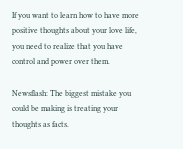If you want to learn how to have more positive thoughts about your love life, you need to realize that you have control and power over them.

Newsflash: The biggest mistake you could be making is treating your thoughts as facts.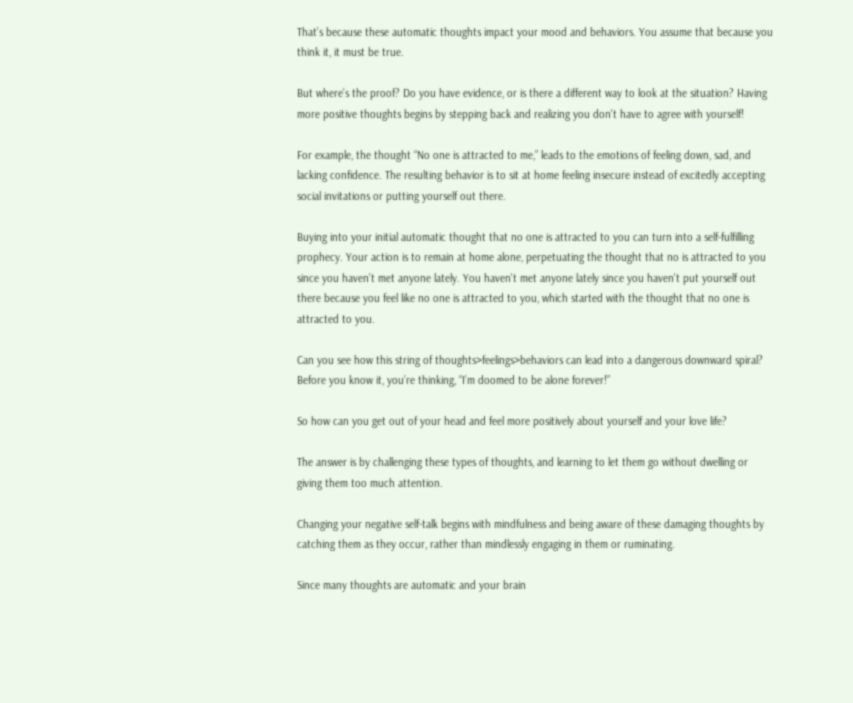That’s because these automatic thoughts impact your mood and behaviors. You assume that because you think it, it must be true.

But where’s the proof? Do you have evidence, or is there a different way to look at the situation? Having more positive thoughts begins by stepping back and realizing you don't have to agree with yourself!

For example, the thought “No one is attracted to me,” leads to the emotions of feeling down, sad, and lacking confidence. The resulting behavior is to sit at home feeling insecure instead of excitedly accepting social invitations or putting yourself out there.

Buying into your initial automatic thought that no one is attracted to you can turn into a self-fulfilling prophecy. Your action is to remain at home alone, perpetuating the thought that no is attracted to you since you haven’t met anyone lately. You haven't met anyone lately since you haven't put yourself out there because you feel like no one is attracted to you, which started with the thought that no one is attracted to you.

Can you see how this string of thoughts>feelings>behaviors can lead into a dangerous downward spiral? Before you know it, you’re thinking, “I’m doomed to be alone forever!”

So how can you get out of your head and feel more positively about yourself and your love life?

The answer is by challenging these types of thoughts, and learning to let them go without dwelling or giving them too much attention.

Changing your negative self-talk begins with mindfulness and being aware of these damaging thoughts by catching them as they occur, rather than mindlessly engaging in them or ruminating.

Since many thoughts are automatic and your brain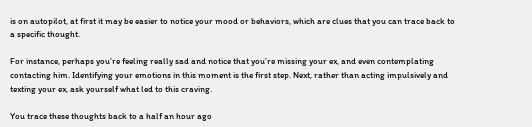is on autopilot, at first it may be easier to notice your mood or behaviors, which are clues that you can trace back to a specific thought.

For instance, perhaps you’re feeling really sad and notice that you’re missing your ex, and even contemplating contacting him. Identifying your emotions in this moment is the first step. Next, rather than acting impulsively and texting your ex, ask yourself what led to this craving.

You trace these thoughts back to a half an hour ago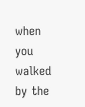when you walked by the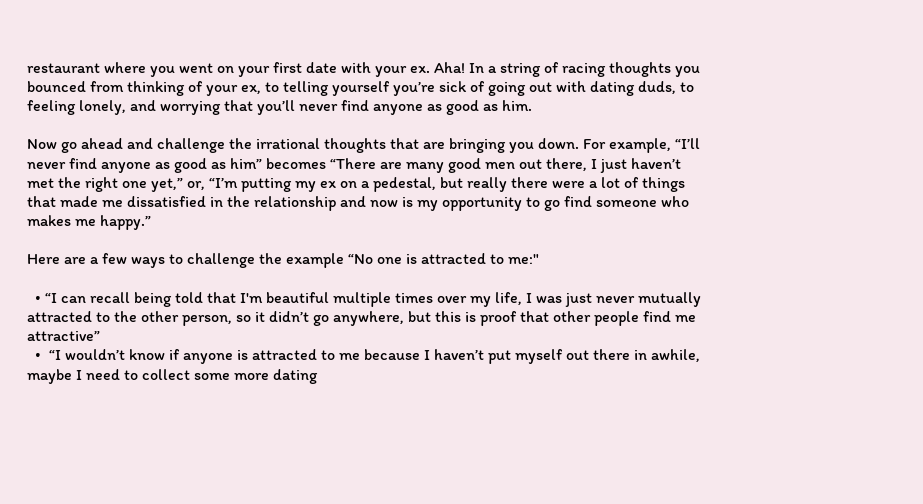restaurant where you went on your first date with your ex. Aha! In a string of racing thoughts you bounced from thinking of your ex, to telling yourself you’re sick of going out with dating duds, to feeling lonely, and worrying that you’ll never find anyone as good as him.

Now go ahead and challenge the irrational thoughts that are bringing you down. For example, “I’ll never find anyone as good as him” becomes “There are many good men out there, I just haven’t met the right one yet,” or, “I’m putting my ex on a pedestal, but really there were a lot of things that made me dissatisfied in the relationship and now is my opportunity to go find someone who makes me happy.”

Here are a few ways to challenge the example “No one is attracted to me:"

  • “I can recall being told that I'm beautiful multiple times over my life, I was just never mutually attracted to the other person, so it didn’t go anywhere, but this is proof that other people find me attractive”
  •  “I wouldn’t know if anyone is attracted to me because I haven’t put myself out there in awhile, maybe I need to collect some more dating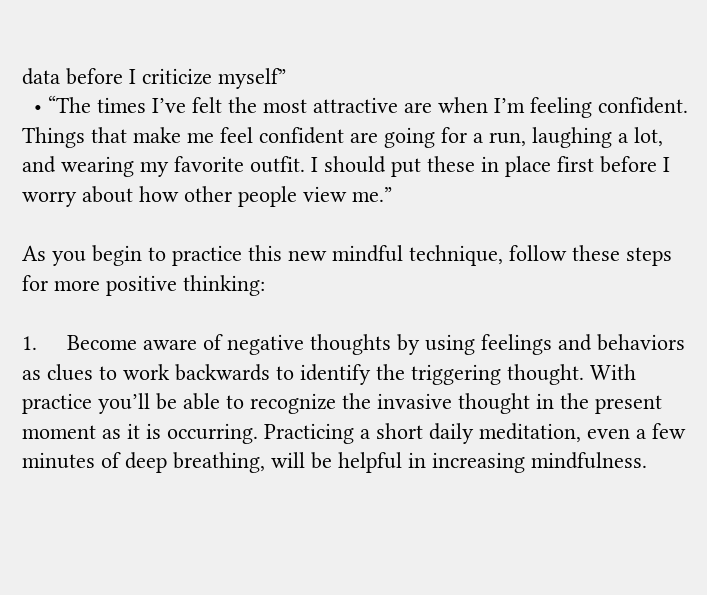data before I criticize myself”
  • “The times I’ve felt the most attractive are when I’m feeling confident. Things that make me feel confident are going for a run, laughing a lot, and wearing my favorite outfit. I should put these in place first before I worry about how other people view me.”

As you begin to practice this new mindful technique, follow these steps for more positive thinking:

1.     Become aware of negative thoughts by using feelings and behaviors as clues to work backwards to identify the triggering thought. With practice you’ll be able to recognize the invasive thought in the present moment as it is occurring. Practicing a short daily meditation, even a few minutes of deep breathing, will be helpful in increasing mindfulness.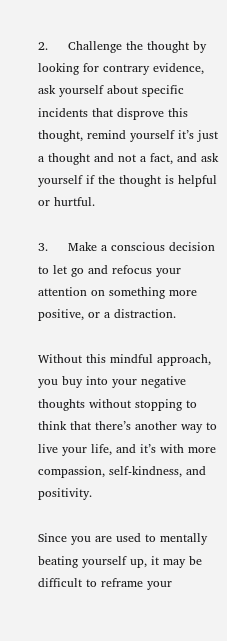2.     Challenge the thought by looking for contrary evidence, ask yourself about specific incidents that disprove this thought, remind yourself it’s just a thought and not a fact, and ask yourself if the thought is helpful or hurtful.

3.     Make a conscious decision to let go and refocus your attention on something more positive, or a distraction.

Without this mindful approach, you buy into your negative thoughts without stopping to think that there’s another way to live your life, and it’s with more compassion, self-kindness, and positivity.

Since you are used to mentally beating yourself up, it may be difficult to reframe your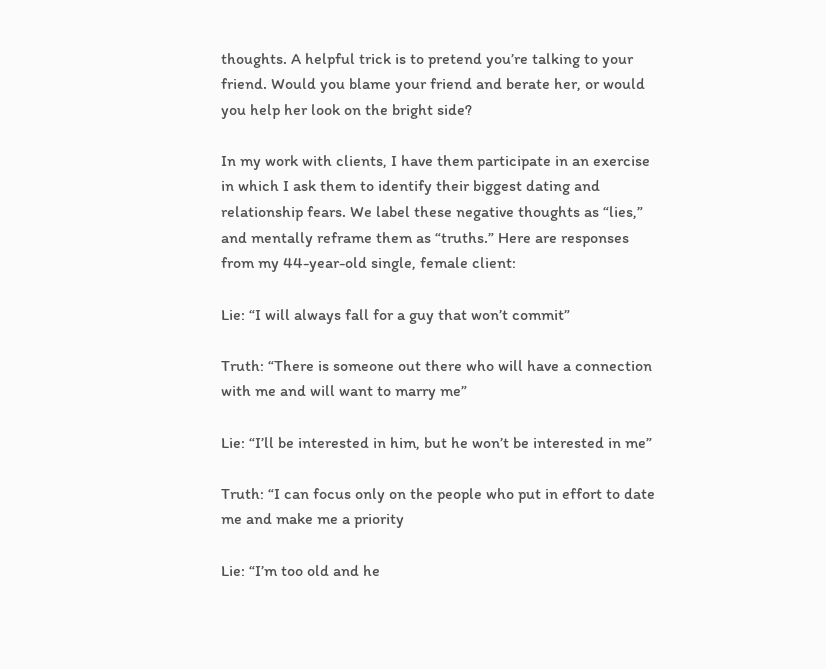thoughts. A helpful trick is to pretend you’re talking to your friend. Would you blame your friend and berate her, or would you help her look on the bright side?

In my work with clients, I have them participate in an exercise in which I ask them to identify their biggest dating and relationship fears. We label these negative thoughts as “lies,” and mentally reframe them as “truths.” Here are responses from my 44-year-old single, female client:

Lie: “I will always fall for a guy that won’t commit”

Truth: “There is someone out there who will have a connection with me and will want to marry me”

Lie: “I’ll be interested in him, but he won’t be interested in me”

Truth: “I can focus only on the people who put in effort to date me and make me a priority

Lie: “I’m too old and he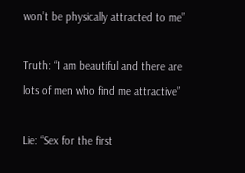won’t be physically attracted to me”

Truth: “I am beautiful and there are lots of men who find me attractive”

Lie: “Sex for the first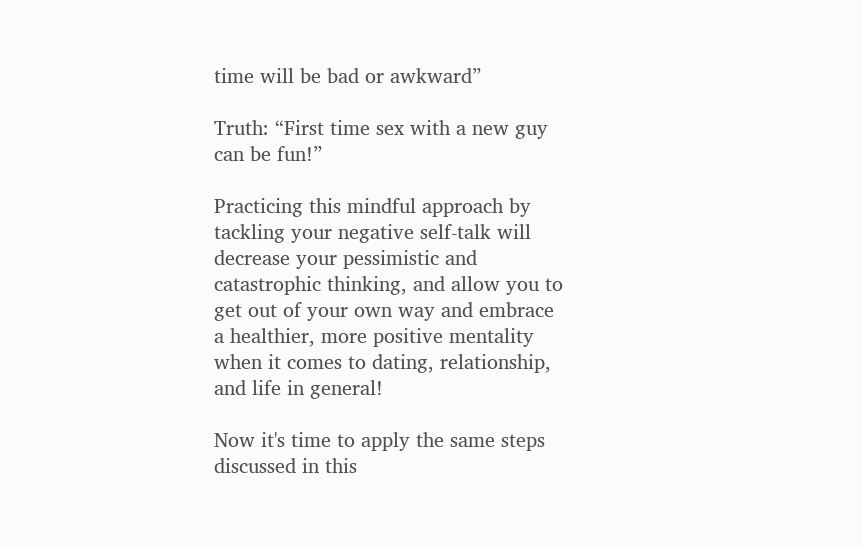time will be bad or awkward”

Truth: “First time sex with a new guy can be fun!”

Practicing this mindful approach by tackling your negative self-talk will decrease your pessimistic and catastrophic thinking, and allow you to get out of your own way and embrace a healthier, more positive mentality when it comes to dating, relationship, and life in general!

Now it's time to apply the same steps discussed in this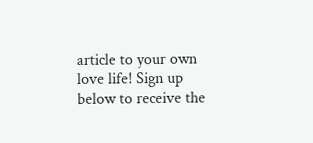article to your own love life! Sign up below to receive the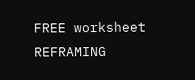FREE worksheet REFRAMING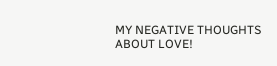MY NEGATIVE THOUGHTS ABOUT LOVE!